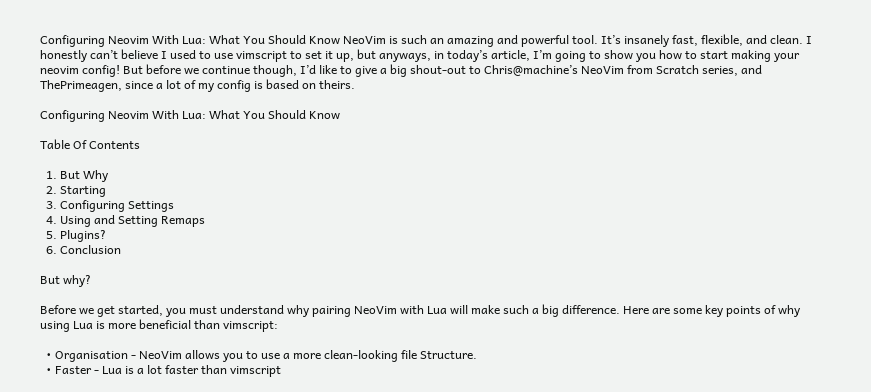Configuring Neovim With Lua: What You Should Know NeoVim is such an amazing and powerful tool. It’s insanely fast, flexible, and clean. I honestly can’t believe I used to use vimscript to set it up, but anyways, in today’s article, I’m going to show you how to start making your neovim config! But before we continue though, I’d like to give a big shout-out to Chris@machine’s NeoVim from Scratch series, and ThePrimeagen, since a lot of my config is based on theirs.

Configuring Neovim With Lua: What You Should Know

Table Of Contents

  1. But Why
  2. Starting
  3. Configuring Settings
  4. Using and Setting Remaps
  5. Plugins?
  6. Conclusion

But why?

Before we get started, you must understand why pairing NeoVim with Lua will make such a big difference. Here are some key points of why using Lua is more beneficial than vimscript:

  • Organisation - NeoVim allows you to use a more clean-looking file Structure.
  • Faster - Lua is a lot faster than vimscript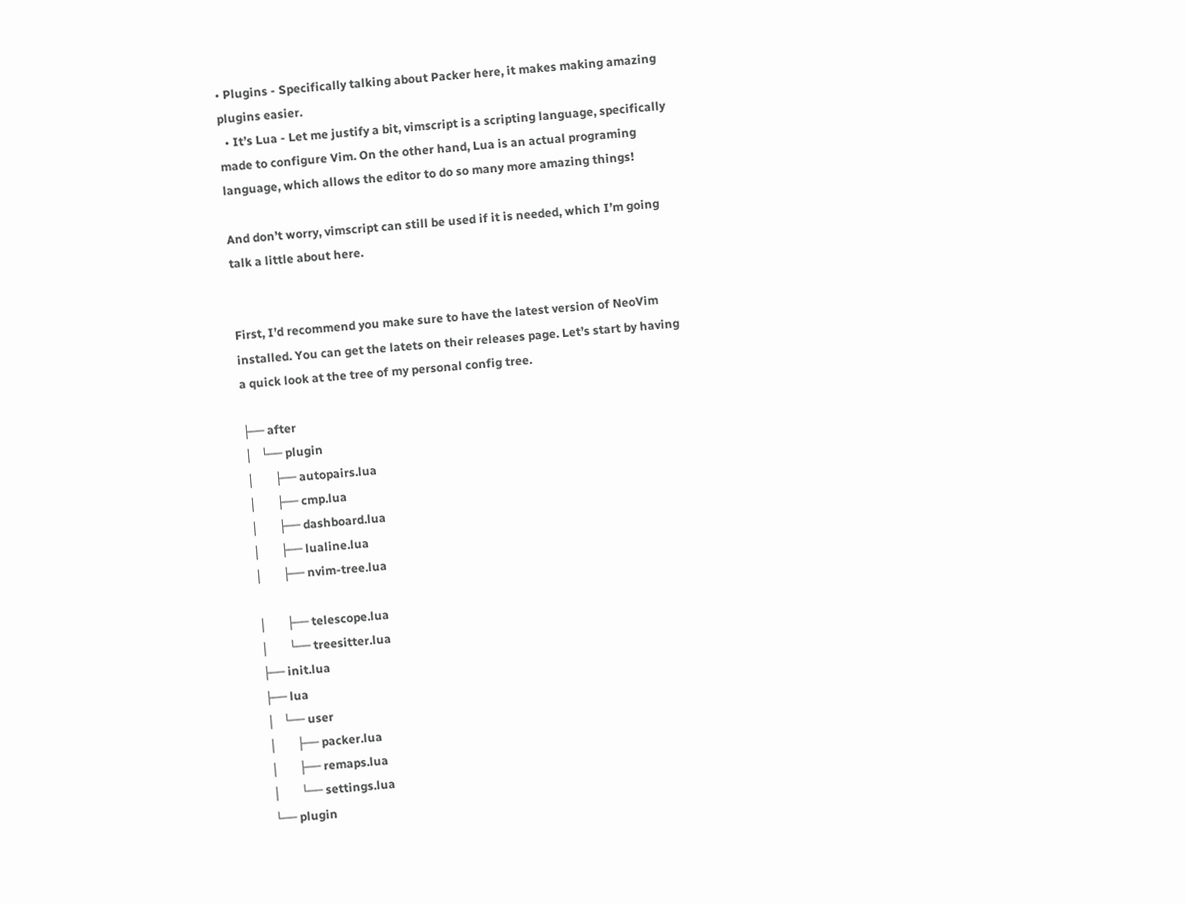• Plugins - Specifically talking about Packer here, it makes making amazing plugins easier.
  • It’s Lua - Let me justify a bit, vimscript is a scripting language, specifically made to configure Vim. On the other hand, Lua is an actual programing language, which allows the editor to do so many more amazing things!

And don’t worry, vimscript can still be used if it is needed, which I’m going talk a little about here.


First, I’d recommend you make sure to have the latest version of NeoVim installed. You can get the latets on their releases page. Let’s start by having a quick look at the tree of my personal config tree.

├── after
│   └── plugin
│       ├── autopairs.lua
│       ├── cmp.lua
│       ├── dashboard.lua
│       ├── lualine.lua
│       ├── nvim-tree.lua

│       ├── telescope.lua
│       └── treesitter.lua
├── init.lua
├── lua
│   └── user
│       ├── packer.lua
│       ├── remaps.lua
│       └── settings.lua
└── plugin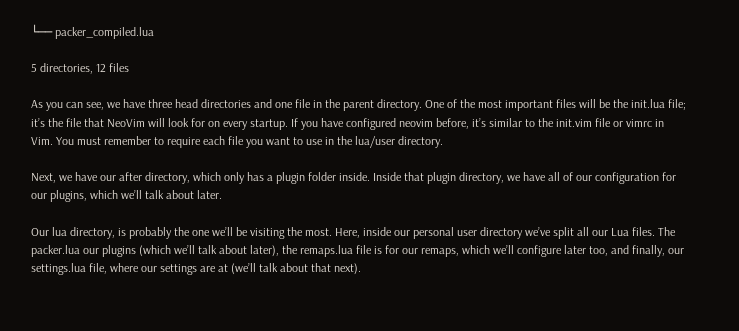└── packer_compiled.lua

5 directories, 12 files

As you can see, we have three head directories and one file in the parent directory. One of the most important files will be the init.lua file; it’s the file that NeoVim will look for on every startup. If you have configured neovim before, it’s similar to the init.vim file or vimrc in Vim. You must remember to require each file you want to use in the lua/user directory.

Next, we have our after directory, which only has a plugin folder inside. Inside that plugin directory, we have all of our configuration for our plugins, which we’ll talk about later.

Our lua directory, is probably the one we’ll be visiting the most. Here, inside our personal user directory we’ve split all our Lua files. The packer.lua our plugins (which we’ll talk about later), the remaps.lua file is for our remaps, which we’ll configure later too, and finally, our settings.lua file, where our settings are at (we’ll talk about that next).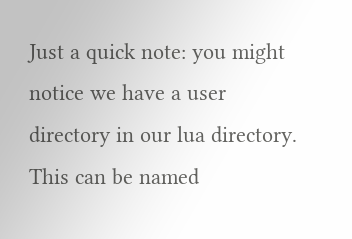Just a quick note: you might notice we have a user directory in our lua directory. This can be named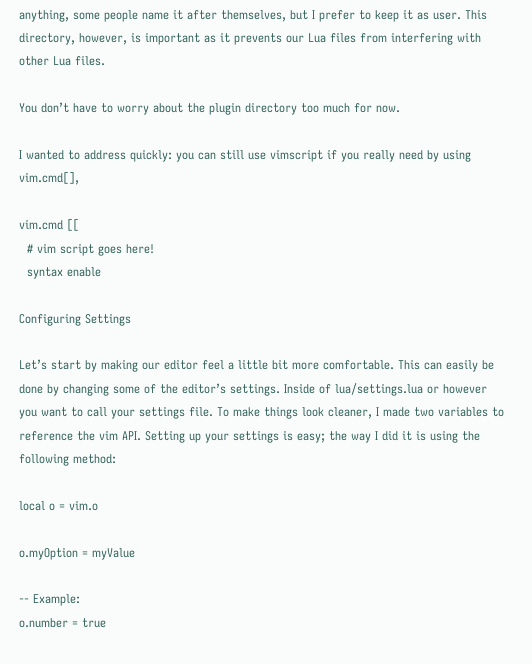anything, some people name it after themselves, but I prefer to keep it as user. This directory, however, is important as it prevents our Lua files from interfering with other Lua files.

You don’t have to worry about the plugin directory too much for now.

I wanted to address quickly: you can still use vimscript if you really need by using vim.cmd[],

vim.cmd [[
  # vim script goes here!
  syntax enable

Configuring Settings

Let’s start by making our editor feel a little bit more comfortable. This can easily be done by changing some of the editor’s settings. Inside of lua/settings.lua or however you want to call your settings file. To make things look cleaner, I made two variables to reference the vim API. Setting up your settings is easy; the way I did it is using the following method:

local o = vim.o

o.myOption = myValue

-- Example:
o.number = true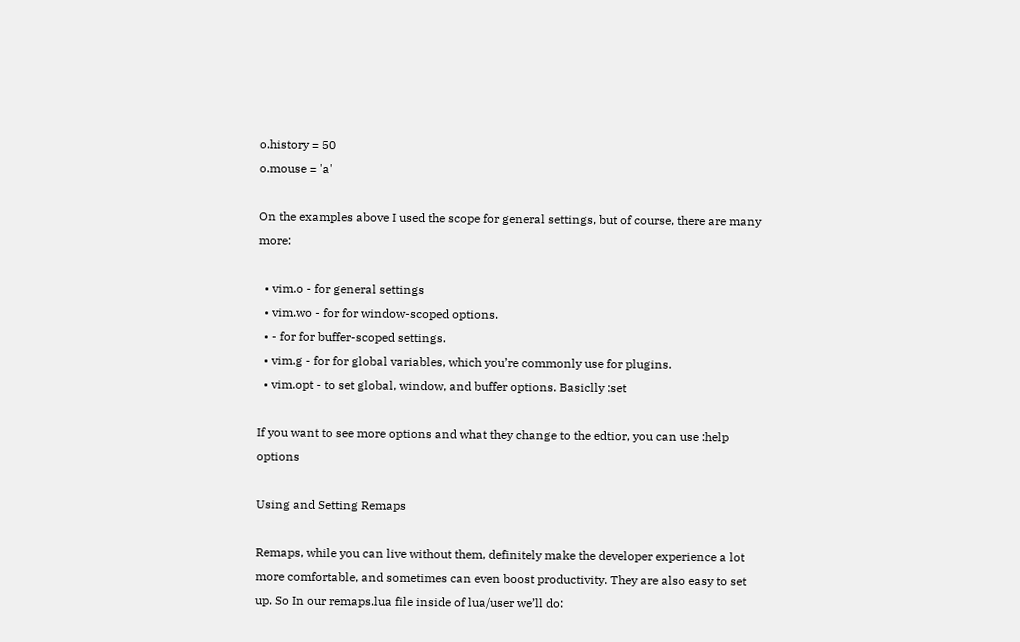o.history = 50
o.mouse = 'a'

On the examples above I used the scope for general settings, but of course, there are many more:

  • vim.o - for general settings
  • vim.wo - for for window-scoped options.
  • - for for buffer-scoped settings.
  • vim.g - for for global variables, which you’re commonly use for plugins.
  • vim.opt - to set global, window, and buffer options. Basiclly :set

If you want to see more options and what they change to the edtior, you can use :help options

Using and Setting Remaps

Remaps, while you can live without them, definitely make the developer experience a lot more comfortable, and sometimes can even boost productivity. They are also easy to set up. So In our remaps.lua file inside of lua/user we’ll do: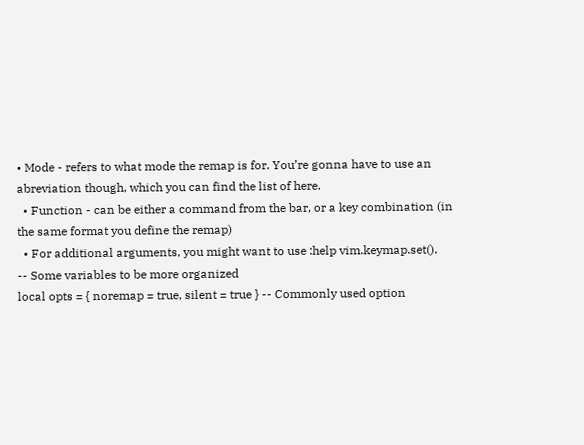• Mode - refers to what mode the remap is for. You’re gonna have to use an abreviation though, which you can find the list of here.
  • Function - can be either a command from the bar, or a key combination (in the same format you define the remap)
  • For additional arguments, you might want to use :help vim.keymap.set().
-- Some variables to be more organized
local opts = { noremap = true, silent = true } -- Commonly used option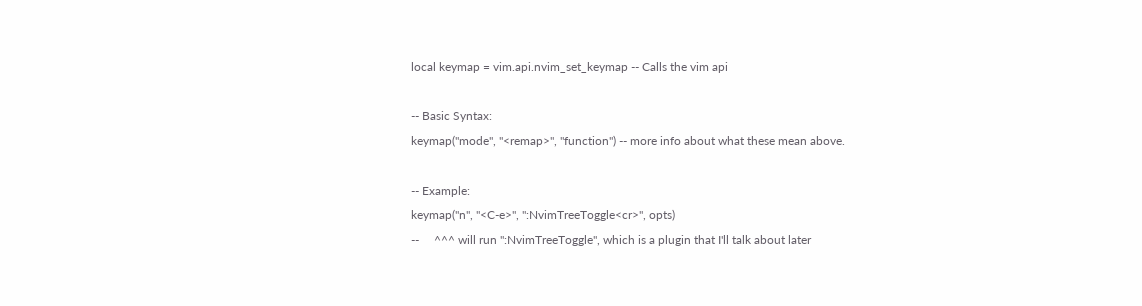local keymap = vim.api.nvim_set_keymap -- Calls the vim api

-- Basic Syntax:
keymap("mode", "<remap>", "function") -- more info about what these mean above.

-- Example:
keymap("n", "<C-e>", ":NvimTreeToggle<cr>", opts)
--     ^^^ will run ":NvimTreeToggle", which is a plugin that I'll talk about later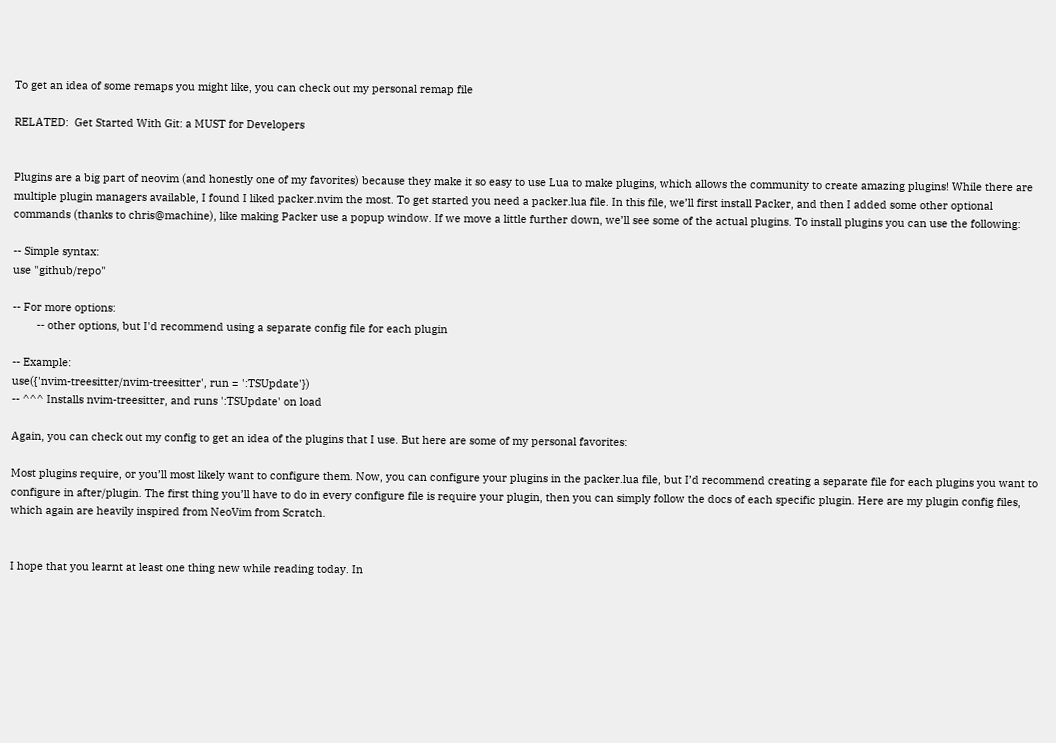To get an idea of some remaps you might like, you can check out my personal remap file

RELATED:  Get Started With Git: a MUST for Developers


Plugins are a big part of neovim (and honestly one of my favorites) because they make it so easy to use Lua to make plugins, which allows the community to create amazing plugins! While there are multiple plugin managers available, I found I liked packer.nvim the most. To get started you need a packer.lua file. In this file, we’ll first install Packer, and then I added some other optional commands (thanks to chris@machine), like making Packer use a popup window. If we move a little further down, we’ll see some of the actual plugins. To install plugins you can use the following:

-- Simple syntax:
use "github/repo"

-- For more options:
        -- other options, but I'd recommend using a separate config file for each plugin

-- Example:
use({'nvim-treesitter/nvim-treesitter', run = ':TSUpdate'})
-- ^^^ Installs nvim-treesitter, and runs ':TSUpdate' on load

Again, you can check out my config to get an idea of the plugins that I use. But here are some of my personal favorites:

Most plugins require, or you’ll most likely want to configure them. Now, you can configure your plugins in the packer.lua file, but I’d recommend creating a separate file for each plugins you want to configure in after/plugin. The first thing you’ll have to do in every configure file is require your plugin, then you can simply follow the docs of each specific plugin. Here are my plugin config files, which again are heavily inspired from NeoVim from Scratch.


I hope that you learnt at least one thing new while reading today. In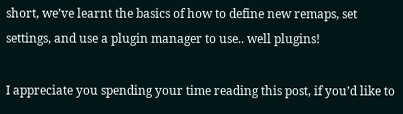short, we’ve learnt the basics of how to define new remaps, set settings, and use a plugin manager to use.. well plugins!

I appreciate you spending your time reading this post, if you’d like to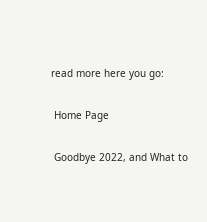read more here you go:

 Home Page

 Goodbye 2022, and What to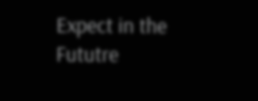Expect in the Fututre